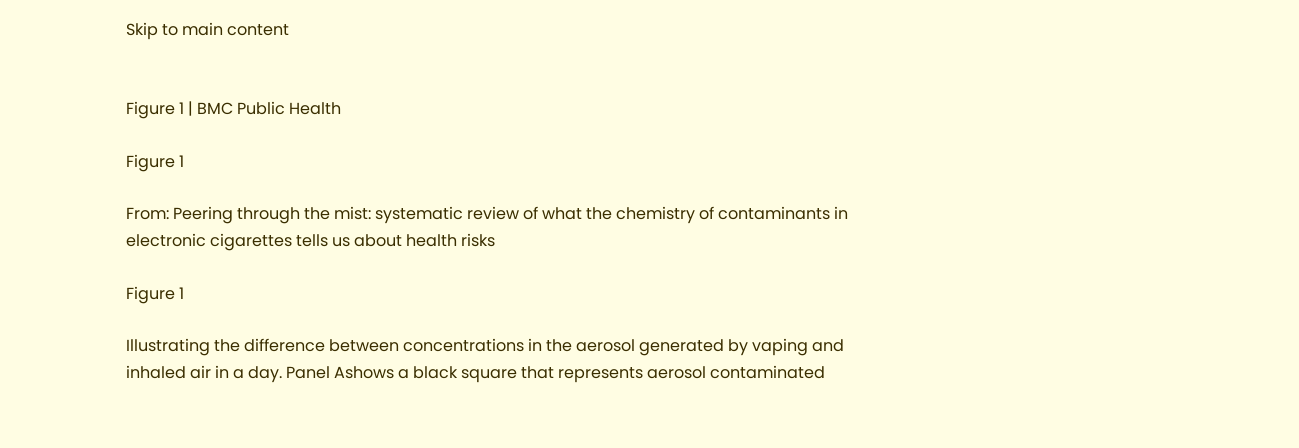Skip to main content


Figure 1 | BMC Public Health

Figure 1

From: Peering through the mist: systematic review of what the chemistry of contaminants in electronic cigarettes tells us about health risks

Figure 1

Illustrating the difference between concentrations in the aerosol generated by vaping and inhaled air in a day. Panel Ashows a black square that represents aerosol contaminated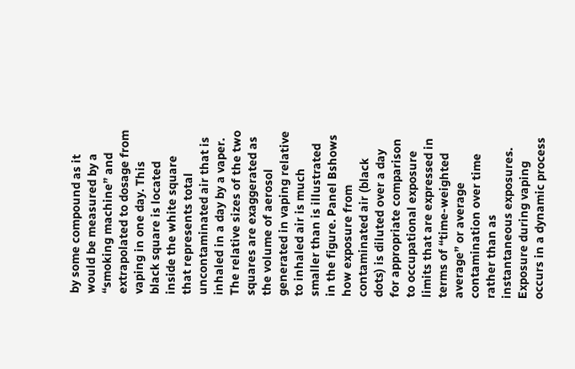by some compound as it would be measured by a “smoking machine” and extrapolated to dosage from vaping in one day. This black square is located inside the white square that represents total uncontaminated air that is inhaled in a day by a vaper. The relative sizes of the two squares are exaggerated as the volume of aerosol generated in vaping relative to inhaled air is much smaller than is illustrated in the figure. Panel Bshows how exposure from contaminated air (black dots) is diluted over a day for appropriate comparison to occupational exposure limits that are expressed in terms of “time-weighted average” or average contamination over time rather than as instantaneous exposures. Exposure during vaping occurs in a dynamic process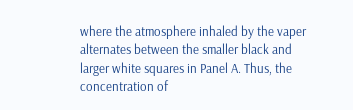where the atmosphere inhaled by the vaper alternates between the smaller black and larger white squares in Panel A. Thus, the concentration of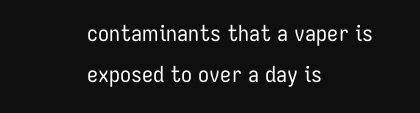contaminants that a vaper is exposed to over a day is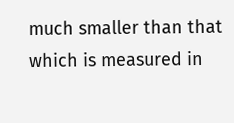much smaller than that which is measured in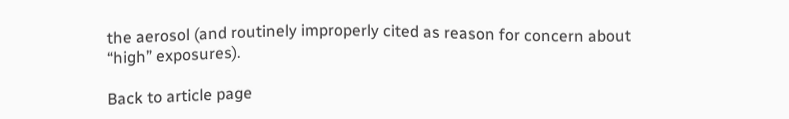the aerosol (and routinely improperly cited as reason for concern about “high” exposures).

Back to article page